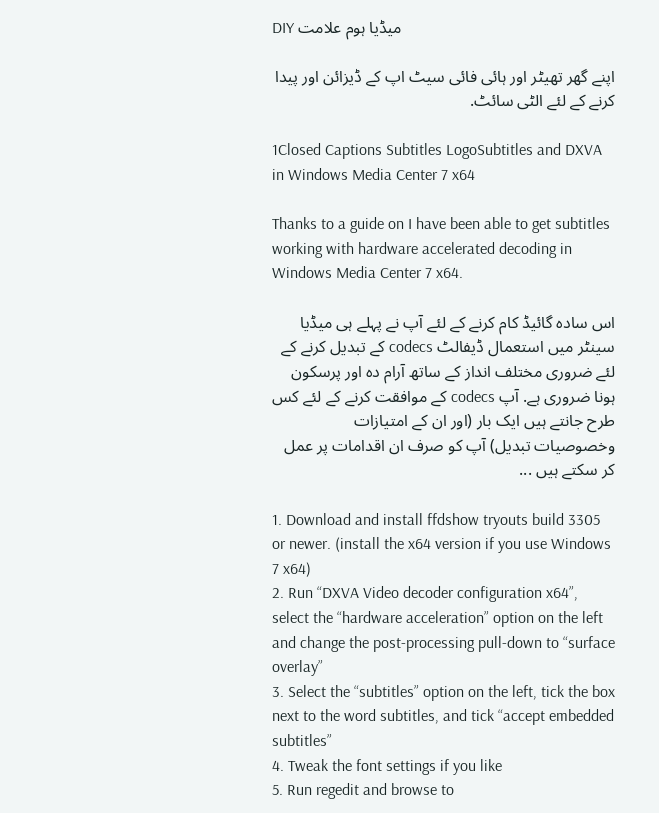DIY میڈیا ہوم علامت

اپنے گھر تھیٹر اور ہائی فائی سیٹ اپ کے ڈیزائن اور پیدا کرنے کے لئے الٹی سائٹ.

1Closed Captions Subtitles LogoSubtitles and DXVA in Windows Media Center 7 x64

Thanks to a guide on I have been able to get subtitles working with hardware accelerated decoding in Windows Media Center 7 x64.

اس سادہ گائیڈ کام کرنے کے لئے آپ نے پہلے ہی میڈیا سینٹر میں استعمال ڈیفالٹ codecs کے تبدیل کرنے کے لئے ضروری مختلف انداز کے ساتھ آرام دہ اور پرسکون ہونا ضروری ہے. آپ codecs کے موافقت کرنے کے لئے کس طرح جانتے ہیں ایک بار (اور ان کے امتیازات وخصوصیات تبدیل) آپ کو صرف ان اقدامات پر عمل کر سکتے ہیں ...

1. Download and install ffdshow tryouts build 3305 or newer. (install the x64 version if you use Windows 7 x64)
2. Run “DXVA Video decoder configuration x64”, select the “hardware acceleration” option on the left and change the post-processing pull-down to “surface overlay”
3. Select the “subtitles” option on the left, tick the box next to the word subtitles, and tick “accept embedded subtitles”
4. Tweak the font settings if you like
5. Run regedit and browse to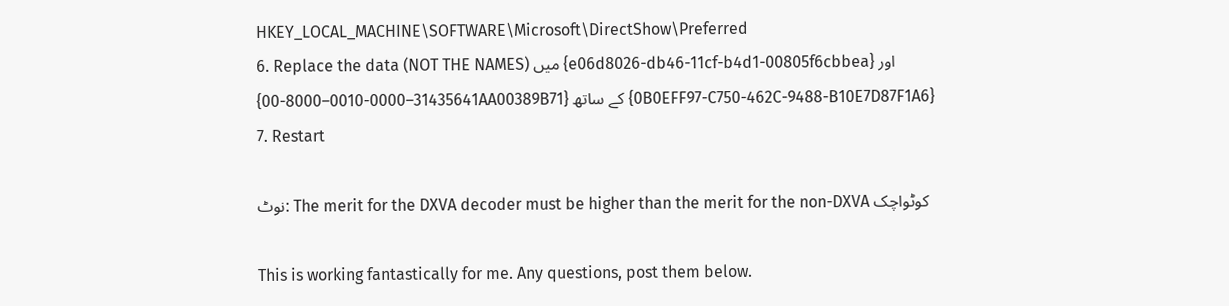HKEY_LOCAL_MACHINE\SOFTWARE\Microsoft\DirectShow\Preferred
6. Replace the data (NOT THE NAMES) میں {e06d8026-db46-11cf-b4d1-00805f6cbbea} اور {31435641–0000-0010–8000-00AA00389B71} کے ساتھ {0B0EFF97-C750-462C-9488-B10E7D87F1A6}
7. Restart

نوٹ: The merit for the DXVA decoder must be higher than the merit for the non-DXVA کوٹواچک

This is working fantastically for me. Any questions, post them below.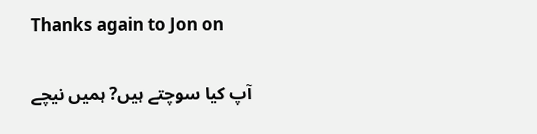Thanks again to Jon on

آپ کیا سوچتے ہیں? ہمیں نیچے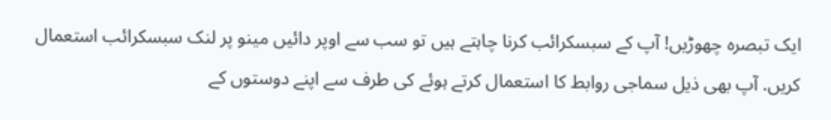ایک تبصرہ چھوڑیں! آپ کے سبسکرائب کرنا چاہتے ہیں تو سب سے اوپر دائیں مینو پر لنک سبسکرائب استعمال کریں. آپ بھی ذیل سماجی روابط کا استعمال کرتے ہوئے کی طرف سے اپنے دوستوں کے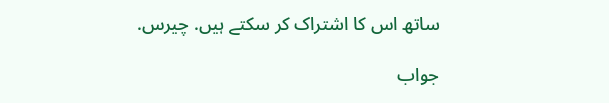ساتھ اس کا اشتراک کر سکتے ہیں. چیرس.

جواب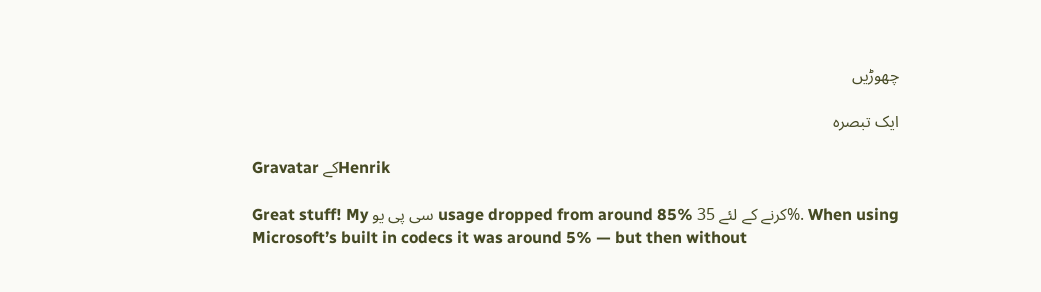چھوڑیں

ایک تبصرہ

Gravatar کےHenrik

Great stuff! My سی پی یو usage dropped from around 85% کرنے کے لئے 35%. When using Microsoft’s built in codecs it was around 5% — but then without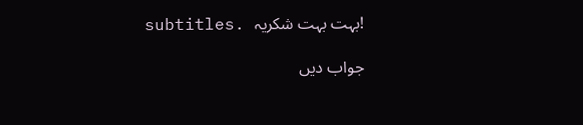subtitles. بہت بہت شکریہ!

جواب دیں